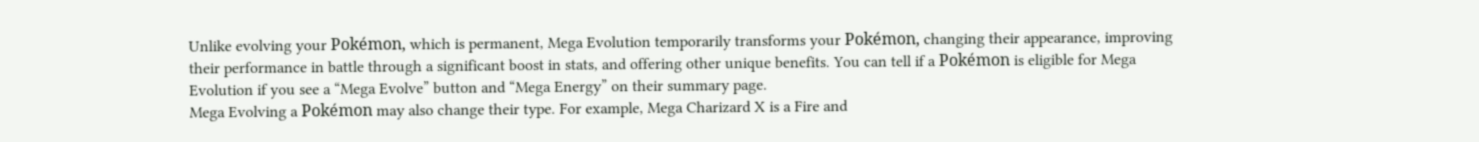Unlike evolving your Pokémon, which is permanent, Mega Evolution temporarily transforms your Pokémon, changing their appearance, improving their performance in battle through a significant boost in stats, and offering other unique benefits. You can tell if a Pokémon is eligible for Mega Evolution if you see a “Mega Evolve” button and “Mega Energy” on their summary page.
Mega Evolving a Pokémon may also change their type. For example, Mega Charizard X is a Fire and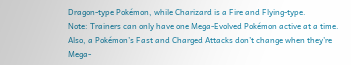Dragon-type Pokémon, while Charizard is a Fire and Flying-type.
Note: Trainers can only have one Mega-Evolved Pokémon active at a time. Also, a Pokémon’s Fast and Charged Attacks don’t change when they’re Mega-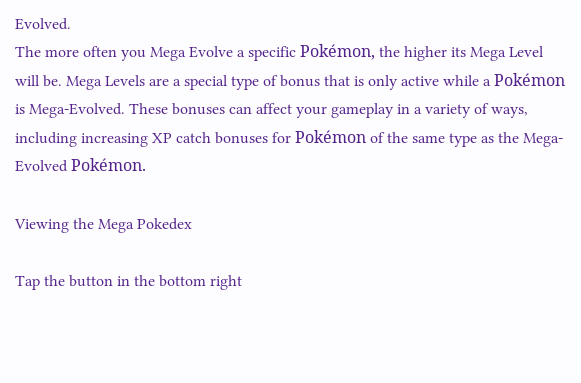Evolved.
The more often you Mega Evolve a specific Pokémon, the higher its Mega Level will be. Mega Levels are a special type of bonus that is only active while a Pokémon is Mega-Evolved. These bonuses can affect your gameplay in a variety of ways, including increasing XP catch bonuses for Pokémon of the same type as the Mega-Evolved Pokémon.

Viewing the Mega Pokedex

Tap the button in the bottom right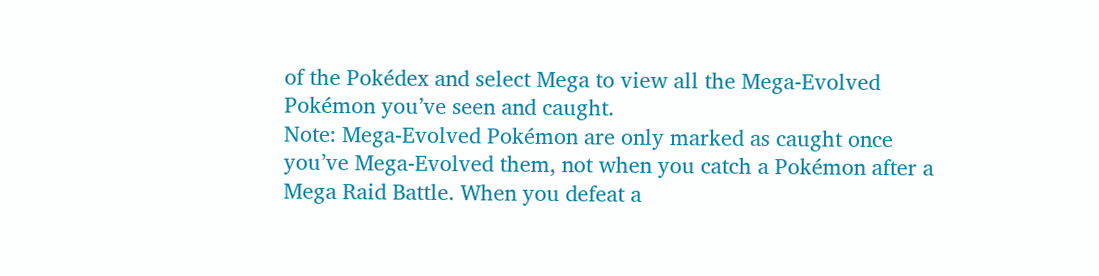of the Pokédex and select Mega to view all the Mega-Evolved Pokémon you’ve seen and caught.
Note: Mega-Evolved Pokémon are only marked as caught once you’ve Mega-Evolved them, not when you catch a Pokémon after a Mega Raid Battle. When you defeat a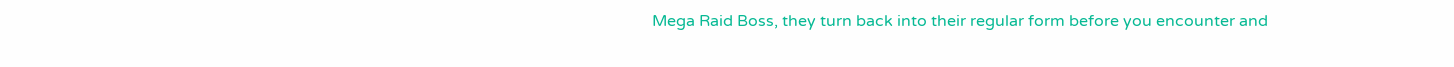Mega Raid Boss, they turn back into their regular form before you encounter and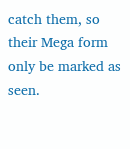catch them, so their Mega form only be marked as seen.